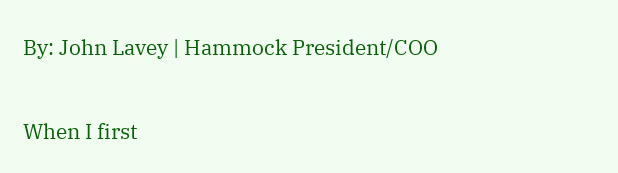By: John Lavey | Hammock President/COO

When I first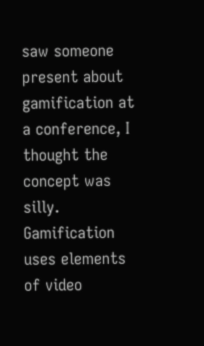saw someone present about gamification at a conference, I thought the concept was silly. Gamification uses elements of video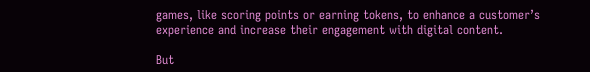games, like scoring points or earning tokens, to enhance a customer’s experience and increase their engagement with digital content.

But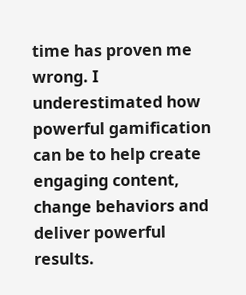time has proven me wrong. I underestimated how powerful gamification can be to help create engaging content, change behaviors and deliver powerful results.